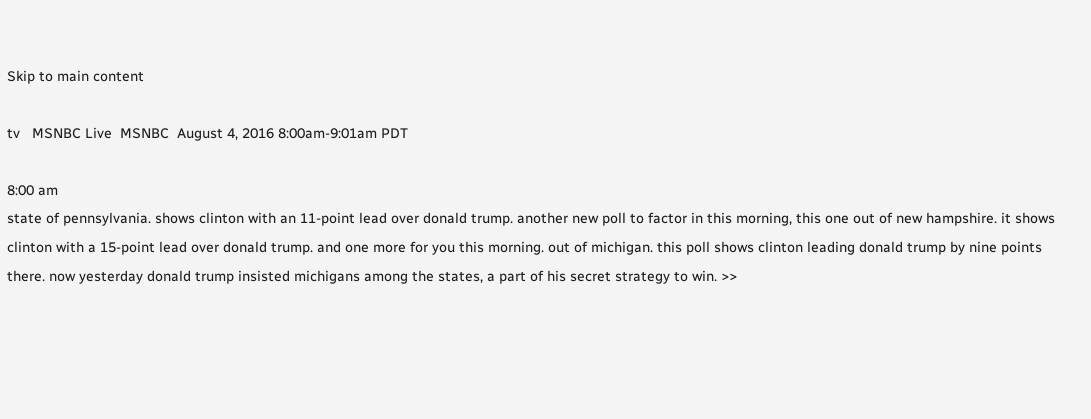Skip to main content

tv   MSNBC Live  MSNBC  August 4, 2016 8:00am-9:01am PDT

8:00 am
state of pennsylvania. shows clinton with an 11-point lead over donald trump. another new poll to factor in this morning, this one out of new hampshire. it shows clinton with a 15-point lead over donald trump. and one more for you this morning. out of michigan. this poll shows clinton leading donald trump by nine points there. now yesterday donald trump insisted michigans among the states, a part of his secret strategy to win. >>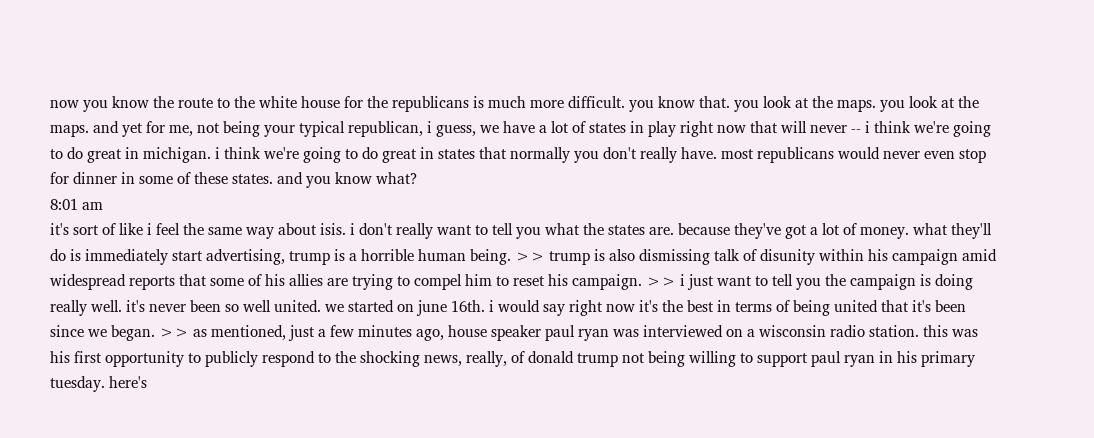now you know the route to the white house for the republicans is much more difficult. you know that. you look at the maps. you look at the maps. and yet for me, not being your typical republican, i guess, we have a lot of states in play right now that will never -- i think we're going to do great in michigan. i think we're going to do great in states that normally you don't really have. most republicans would never even stop for dinner in some of these states. and you know what?
8:01 am
it's sort of like i feel the same way about isis. i don't really want to tell you what the states are. because they've got a lot of money. what they'll do is immediately start advertising, trump is a horrible human being. >> trump is also dismissing talk of disunity within his campaign amid widespread reports that some of his allies are trying to compel him to reset his campaign. >> i just want to tell you the campaign is doing really well. it's never been so well united. we started on june 16th. i would say right now it's the best in terms of being united that it's been since we began. >> as mentioned, just a few minutes ago, house speaker paul ryan was interviewed on a wisconsin radio station. this was his first opportunity to publicly respond to the shocking news, really, of donald trump not being willing to support paul ryan in his primary tuesday. here's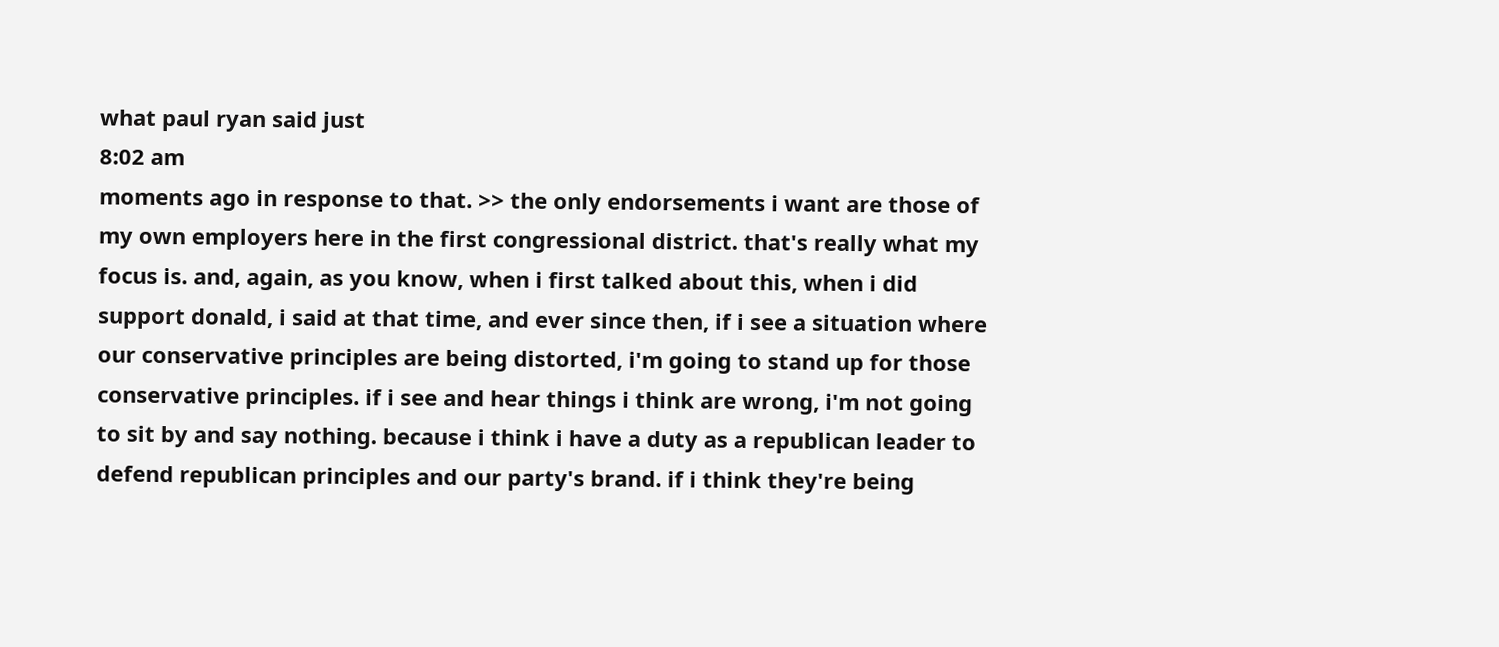what paul ryan said just
8:02 am
moments ago in response to that. >> the only endorsements i want are those of my own employers here in the first congressional district. that's really what my focus is. and, again, as you know, when i first talked about this, when i did support donald, i said at that time, and ever since then, if i see a situation where our conservative principles are being distorted, i'm going to stand up for those conservative principles. if i see and hear things i think are wrong, i'm not going to sit by and say nothing. because i think i have a duty as a republican leader to defend republican principles and our party's brand. if i think they're being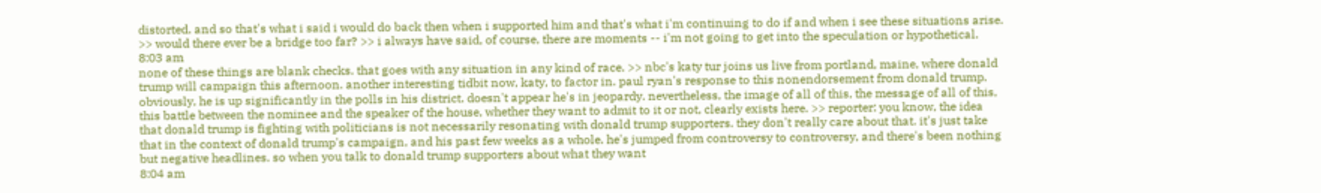distorted. and so that's what i said i would do back then when i supported him and that's what i'm continuing to do if and when i see these situations arise. >> would there ever be a bridge too far? >> i always have said, of course, there are moments -- i'm not going to get into the speculation or hypothetical.
8:03 am
none of these things are blank checks. that goes with any situation in any kind of race. >> nbc's katy tur joins us live from portland, maine, where donald trump will campaign this afternoon. another interesting tidbit now, katy, to factor in. paul ryan's response to this nonendorsement from donald trump. obviously, he is up significantly in the polls in his district. doesn't appear he's in jeopardy. nevertheless, the image of all of this, the message of all of this, this battle between the nominee and the speaker of the house, whether they want to admit to it or not, clearly exists here. >> reporter: you know, the idea that donald trump is fighting with politicians is not necessarily resonating with donald trump supporters. they don't really care about that. it's just take that in the context of donald trump's campaign, and his past few weeks as a whole. he's jumped from controversy to controversy, and there's been nothing but negative headlines. so when you talk to donald trump supporters about what they want
8:04 am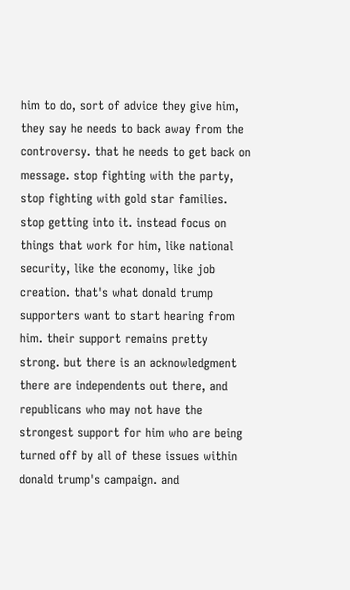him to do, sort of advice they give him, they say he needs to back away from the controversy. that he needs to get back on message. stop fighting with the party, stop fighting with gold star families. stop getting into it. instead focus on things that work for him, like national security, like the economy, like job creation. that's what donald trump supporters want to start hearing from him. their support remains pretty strong. but there is an acknowledgment there are independents out there, and republicans who may not have the strongest support for him who are being turned off by all of these issues within donald trump's campaign. and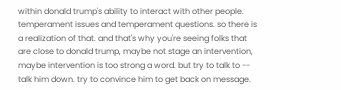within donald trump's ability to interact with other people. temperament issues and temperament questions. so there is a realization of that. and that's why you're seeing folks that are close to donald trump, maybe not stage an intervention, maybe intervention is too strong a word. but try to talk to -- talk him down. try to convince him to get back on message.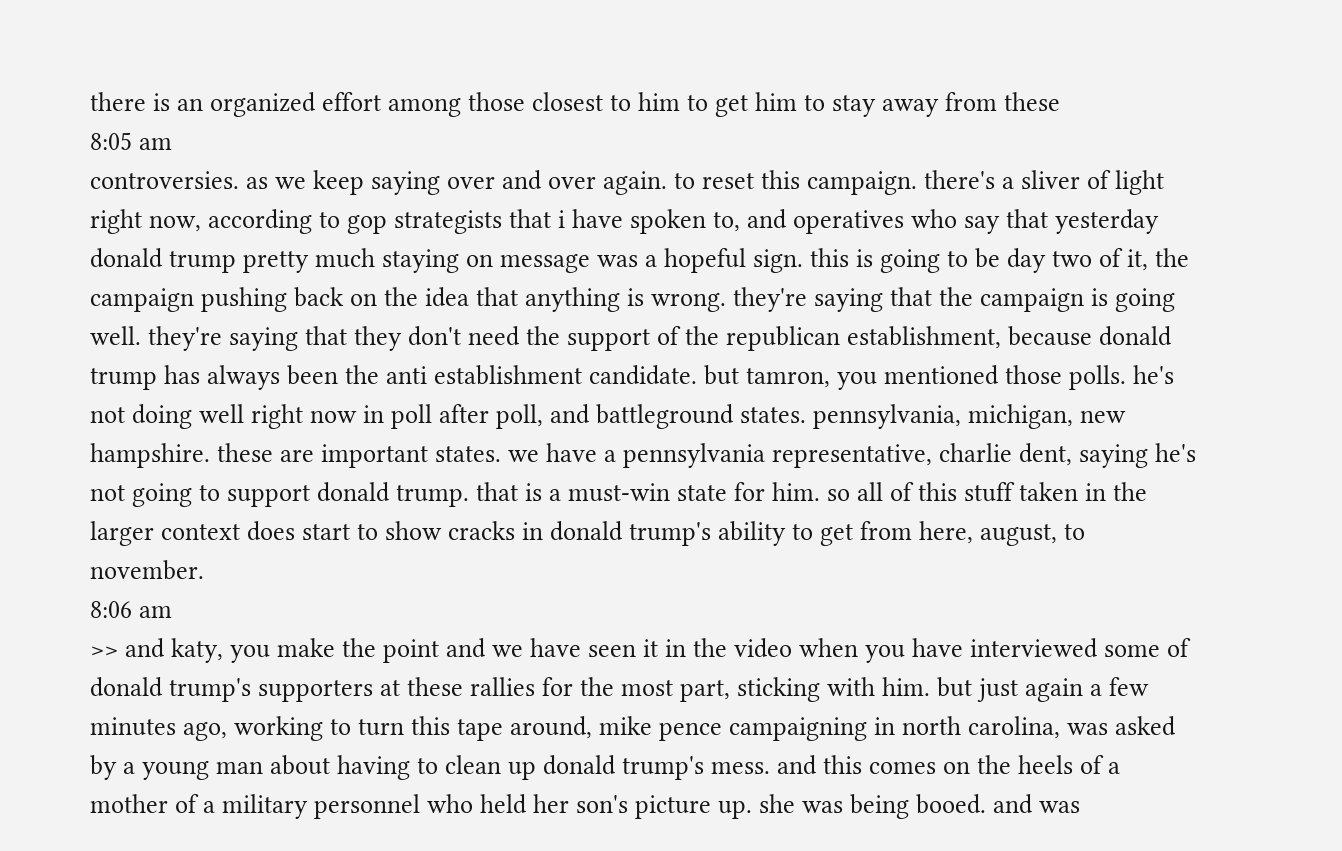there is an organized effort among those closest to him to get him to stay away from these
8:05 am
controversies. as we keep saying over and over again. to reset this campaign. there's a sliver of light right now, according to gop strategists that i have spoken to, and operatives who say that yesterday donald trump pretty much staying on message was a hopeful sign. this is going to be day two of it, the campaign pushing back on the idea that anything is wrong. they're saying that the campaign is going well. they're saying that they don't need the support of the republican establishment, because donald trump has always been the anti establishment candidate. but tamron, you mentioned those polls. he's not doing well right now in poll after poll, and battleground states. pennsylvania, michigan, new hampshire. these are important states. we have a pennsylvania representative, charlie dent, saying he's not going to support donald trump. that is a must-win state for him. so all of this stuff taken in the larger context does start to show cracks in donald trump's ability to get from here, august, to november.
8:06 am
>> and katy, you make the point and we have seen it in the video when you have interviewed some of donald trump's supporters at these rallies for the most part, sticking with him. but just again a few minutes ago, working to turn this tape around, mike pence campaigning in north carolina, was asked by a young man about having to clean up donald trump's mess. and this comes on the heels of a mother of a military personnel who held her son's picture up. she was being booed. and was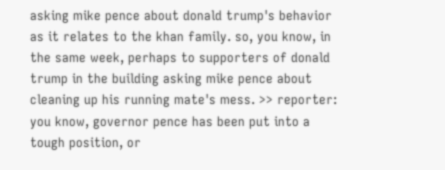asking mike pence about donald trump's behavior as it relates to the khan family. so, you know, in the same week, perhaps to supporters of donald trump in the building asking mike pence about cleaning up his running mate's mess. >> reporter: you know, governor pence has been put into a tough position, or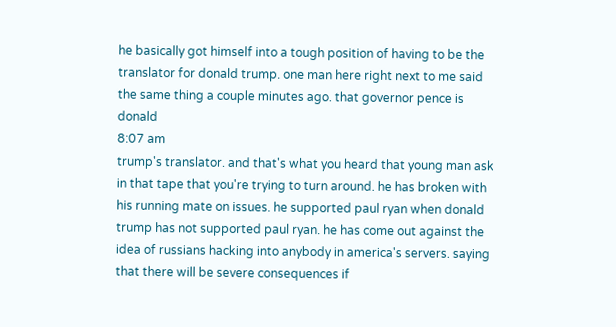he basically got himself into a tough position of having to be the translator for donald trump. one man here right next to me said the same thing a couple minutes ago. that governor pence is donald
8:07 am
trump's translator. and that's what you heard that young man ask in that tape that you're trying to turn around. he has broken with his running mate on issues. he supported paul ryan when donald trump has not supported paul ryan. he has come out against the idea of russians hacking into anybody in america's servers. saying that there will be severe consequences if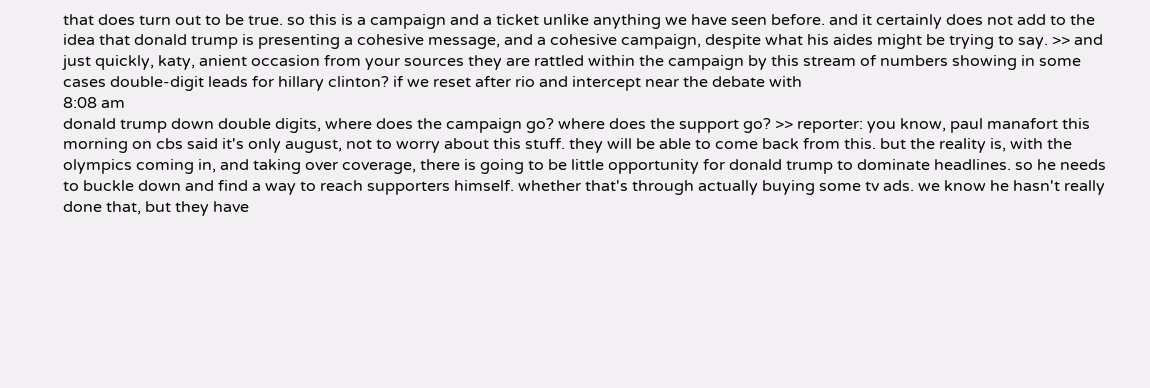that does turn out to be true. so this is a campaign and a ticket unlike anything we have seen before. and it certainly does not add to the idea that donald trump is presenting a cohesive message, and a cohesive campaign, despite what his aides might be trying to say. >> and just quickly, katy, anient occasion from your sources they are rattled within the campaign by this stream of numbers showing in some cases double-digit leads for hillary clinton? if we reset after rio and intercept near the debate with
8:08 am
donald trump down double digits, where does the campaign go? where does the support go? >> reporter: you know, paul manafort this morning on cbs said it's only august, not to worry about this stuff. they will be able to come back from this. but the reality is, with the olympics coming in, and taking over coverage, there is going to be little opportunity for donald trump to dominate headlines. so he needs to buckle down and find a way to reach supporters himself. whether that's through actually buying some tv ads. we know he hasn't really done that, but they have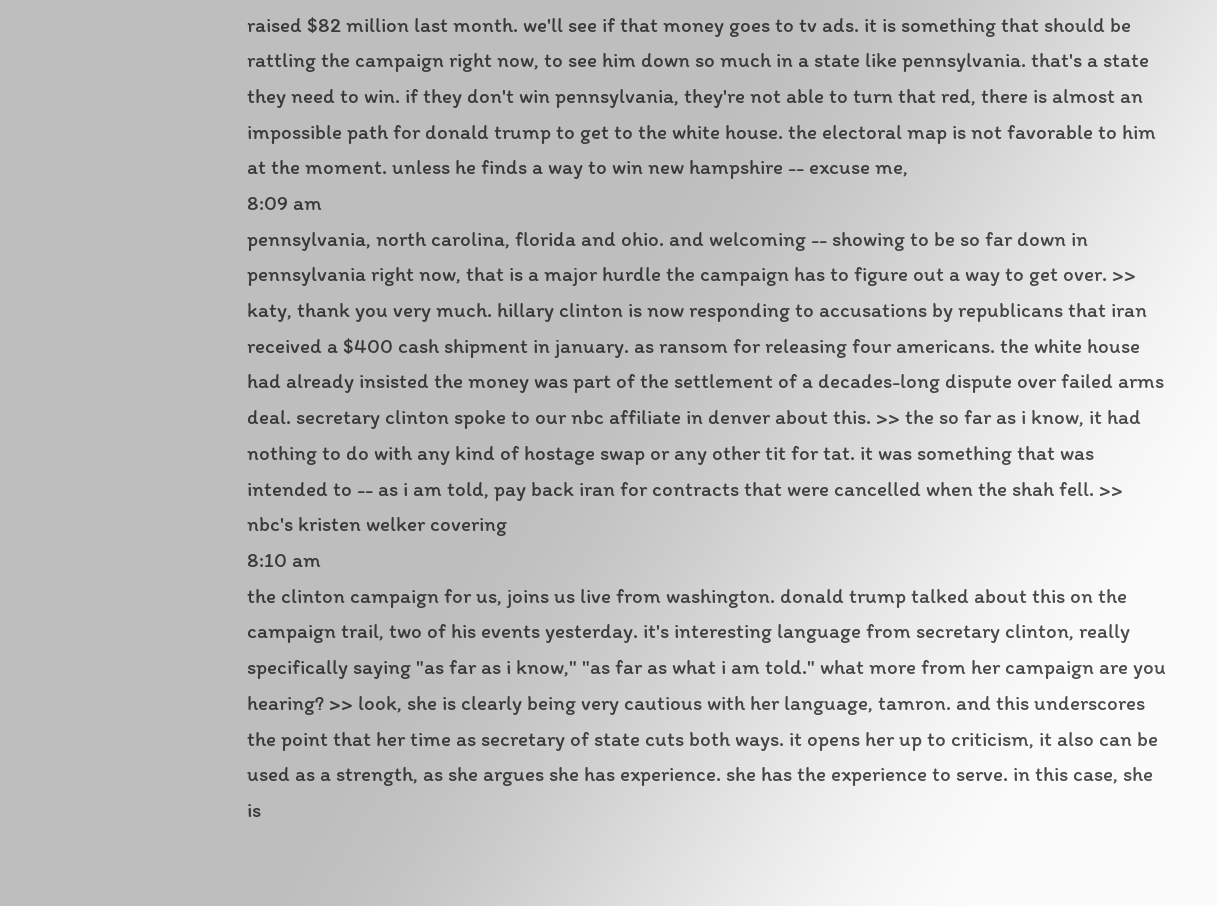raised $82 million last month. we'll see if that money goes to tv ads. it is something that should be rattling the campaign right now, to see him down so much in a state like pennsylvania. that's a state they need to win. if they don't win pennsylvania, they're not able to turn that red, there is almost an impossible path for donald trump to get to the white house. the electoral map is not favorable to him at the moment. unless he finds a way to win new hampshire -- excuse me,
8:09 am
pennsylvania, north carolina, florida and ohio. and welcoming -- showing to be so far down in pennsylvania right now, that is a major hurdle the campaign has to figure out a way to get over. >> katy, thank you very much. hillary clinton is now responding to accusations by republicans that iran received a $400 cash shipment in january. as ransom for releasing four americans. the white house had already insisted the money was part of the settlement of a decades-long dispute over failed arms deal. secretary clinton spoke to our nbc affiliate in denver about this. >> the so far as i know, it had nothing to do with any kind of hostage swap or any other tit for tat. it was something that was intended to -- as i am told, pay back iran for contracts that were cancelled when the shah fell. >> nbc's kristen welker covering
8:10 am
the clinton campaign for us, joins us live from washington. donald trump talked about this on the campaign trail, two of his events yesterday. it's interesting language from secretary clinton, really specifically saying "as far as i know," "as far as what i am told." what more from her campaign are you hearing? >> look, she is clearly being very cautious with her language, tamron. and this underscores the point that her time as secretary of state cuts both ways. it opens her up to criticism, it also can be used as a strength, as she argues she has experience. she has the experience to serve. in this case, she is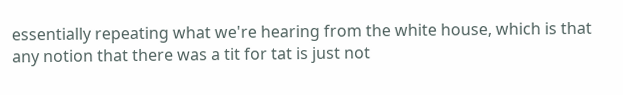essentially repeating what we're hearing from the white house, which is that any notion that there was a tit for tat is just not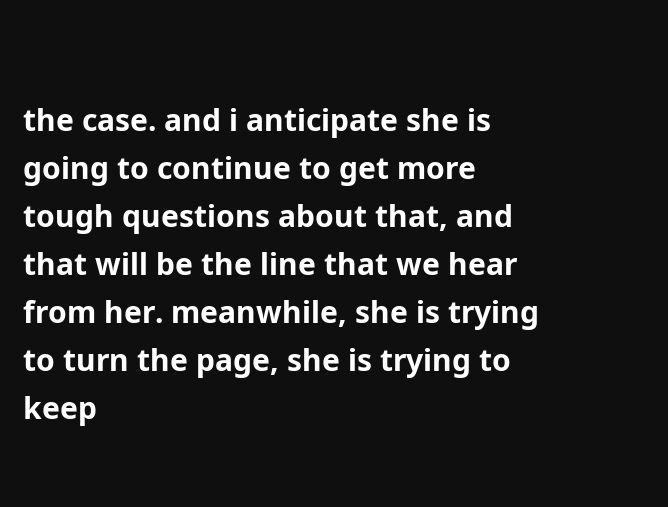the case. and i anticipate she is going to continue to get more tough questions about that, and that will be the line that we hear from her. meanwhile, she is trying to turn the page, she is trying to keep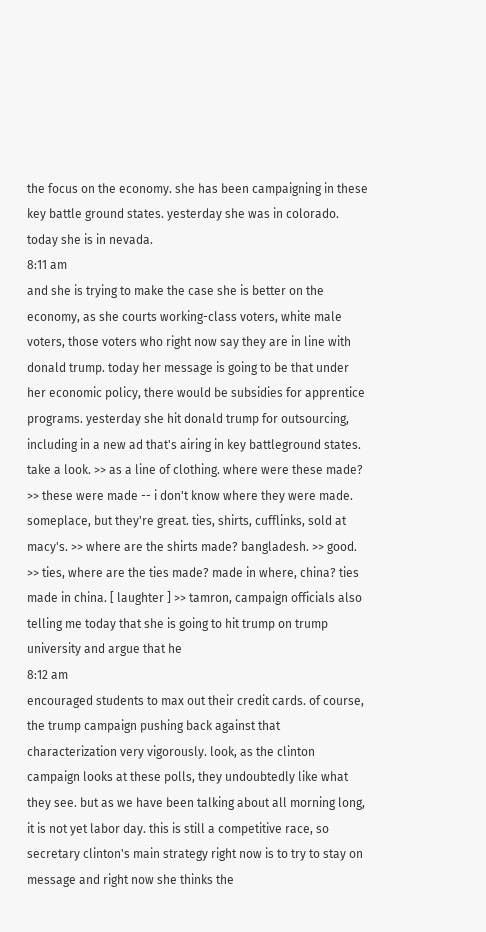the focus on the economy. she has been campaigning in these key battle ground states. yesterday she was in colorado. today she is in nevada.
8:11 am
and she is trying to make the case she is better on the economy, as she courts working-class voters, white male voters, those voters who right now say they are in line with donald trump. today her message is going to be that under her economic policy, there would be subsidies for apprentice programs. yesterday she hit donald trump for outsourcing, including in a new ad that's airing in key battleground states. take a look. >> as a line of clothing. where were these made? >> these were made -- i don't know where they were made. someplace, but they're great. ties, shirts, cufflinks, sold at macy's. >> where are the shirts made? bangladesh. >> good. >> ties, where are the ties made? made in where, china? ties made in china. [ laughter ] >> tamron, campaign officials also telling me today that she is going to hit trump on trump university and argue that he
8:12 am
encouraged students to max out their credit cards. of course, the trump campaign pushing back against that characterization very vigorously. look, as the clinton campaign looks at these polls, they undoubtedly like what they see. but as we have been talking about all morning long, it is not yet labor day. this is still a competitive race, so secretary clinton's main strategy right now is to try to stay on message and right now she thinks the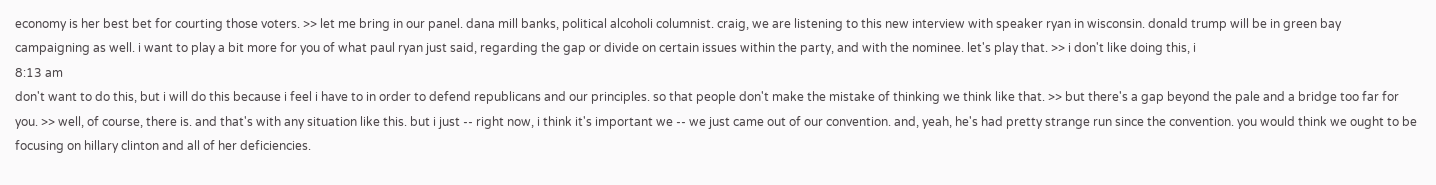economy is her best bet for courting those voters. >> let me bring in our panel. dana mill banks, political alcoholi columnist. craig, we are listening to this new interview with speaker ryan in wisconsin. donald trump will be in green bay campaigning as well. i want to play a bit more for you of what paul ryan just said, regarding the gap or divide on certain issues within the party, and with the nominee. let's play that. >> i don't like doing this, i
8:13 am
don't want to do this, but i will do this because i feel i have to in order to defend republicans and our principles. so that people don't make the mistake of thinking we think like that. >> but there's a gap beyond the pale and a bridge too far for you. >> well, of course, there is. and that's with any situation like this. but i just -- right now, i think it's important we -- we just came out of our convention. and, yeah, he's had pretty strange run since the convention. you would think we ought to be focusing on hillary clinton and all of her deficiencies.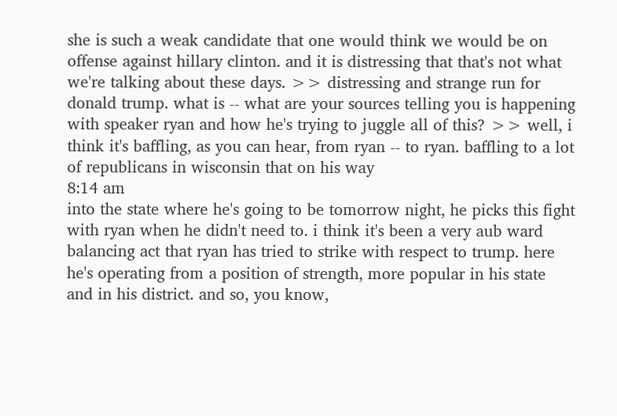she is such a weak candidate that one would think we would be on offense against hillary clinton. and it is distressing that that's not what we're talking about these days. >> distressing and strange run for donald trump. what is -- what are your sources telling you is happening with speaker ryan and how he's trying to juggle all of this? >> well, i think it's baffling, as you can hear, from ryan -- to ryan. baffling to a lot of republicans in wisconsin that on his way
8:14 am
into the state where he's going to be tomorrow night, he picks this fight with ryan when he didn't need to. i think it's been a very aub ward balancing act that ryan has tried to strike with respect to trump. here he's operating from a position of strength, more popular in his state and in his district. and so, you know,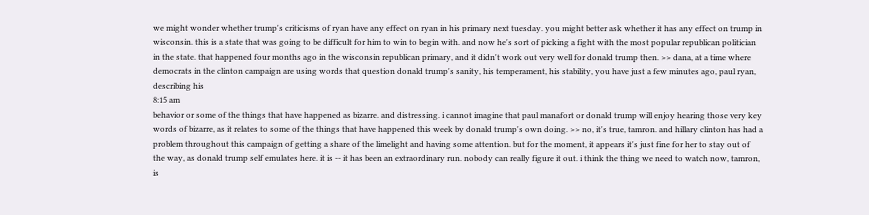we might wonder whether trump's criticisms of ryan have any effect on ryan in his primary next tuesday. you might better ask whether it has any effect on trump in wisconsin. this is a state that was going to be difficult for him to win to begin with. and now he's sort of picking a fight with the most popular republican politician in the state. that happened four months ago in the wisconsin republican primary, and it didn't work out very well for donald trump then. >> dana, at a time where democrats in the clinton campaign are using words that question donald trump's sanity, his temperament, his stability, you have just a few minutes ago, paul ryan, describing his
8:15 am
behavior or some of the things that have happened as bizarre. and distressing. i cannot imagine that paul manafort or donald trump will enjoy hearing those very key words of bizarre, as it relates to some of the things that have happened this week by donald trump's own doing. >> no, it's true, tamron. and hillary clinton has had a problem throughout this campaign of getting a share of the limelight and having some attention. but for the moment, it appears it's just fine for her to stay out of the way, as donald trump self emulates here. it is -- it has been an extraordinary run. nobody can really figure it out. i think the thing we need to watch now, tamron, is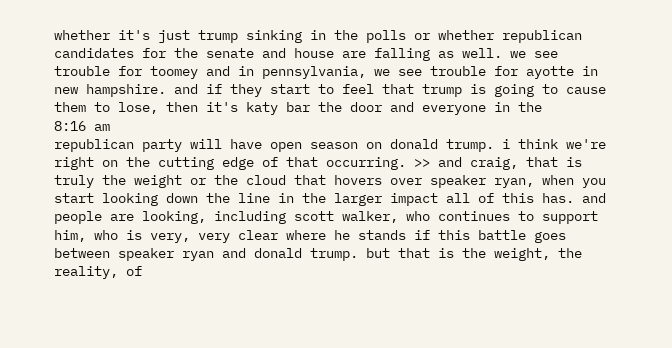whether it's just trump sinking in the polls or whether republican candidates for the senate and house are falling as well. we see trouble for toomey and in pennsylvania, we see trouble for ayotte in new hampshire. and if they start to feel that trump is going to cause them to lose, then it's katy bar the door and everyone in the
8:16 am
republican party will have open season on donald trump. i think we're right on the cutting edge of that occurring. >> and craig, that is truly the weight or the cloud that hovers over speaker ryan, when you start looking down the line in the larger impact all of this has. and people are looking, including scott walker, who continues to support him, who is very, very clear where he stands if this battle goes between speaker ryan and donald trump. but that is the weight, the reality, of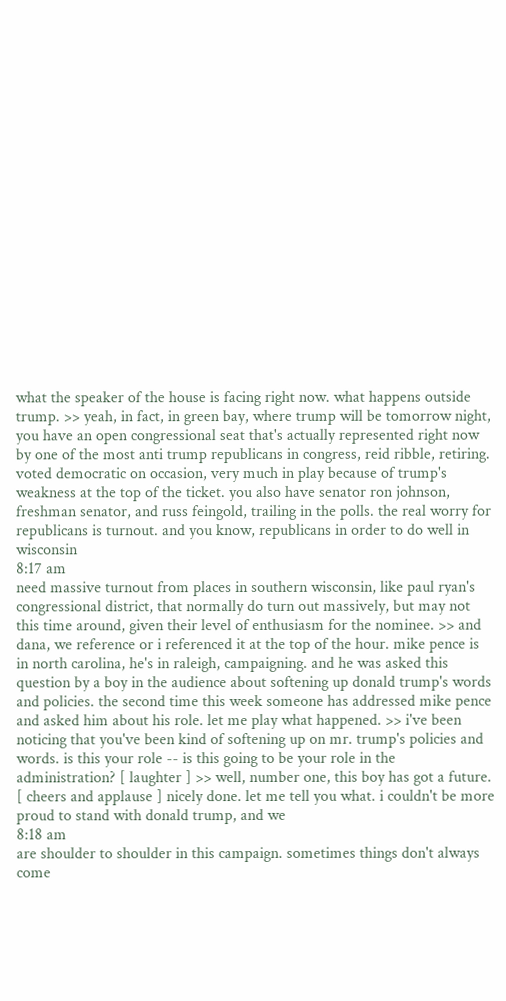what the speaker of the house is facing right now. what happens outside trump. >> yeah, in fact, in green bay, where trump will be tomorrow night, you have an open congressional seat that's actually represented right now by one of the most anti trump republicans in congress, reid ribble, retiring. voted democratic on occasion, very much in play because of trump's weakness at the top of the ticket. you also have senator ron johnson, freshman senator, and russ feingold, trailing in the polls. the real worry for republicans is turnout. and you know, republicans in order to do well in wisconsin
8:17 am
need massive turnout from places in southern wisconsin, like paul ryan's congressional district, that normally do turn out massively, but may not this time around, given their level of enthusiasm for the nominee. >> and dana, we reference or i referenced it at the top of the hour. mike pence is in north carolina, he's in raleigh, campaigning. and he was asked this question by a boy in the audience about softening up donald trump's words and policies. the second time this week someone has addressed mike pence and asked him about his role. let me play what happened. >> i've been noticing that you've been kind of softening up on mr. trump's policies and words. is this your role -- is this going to be your role in the administration? [ laughter ] >> well, number one, this boy has got a future. [ cheers and applause ] nicely done. let me tell you what. i couldn't be more proud to stand with donald trump, and we
8:18 am
are shoulder to shoulder in this campaign. sometimes things don't always come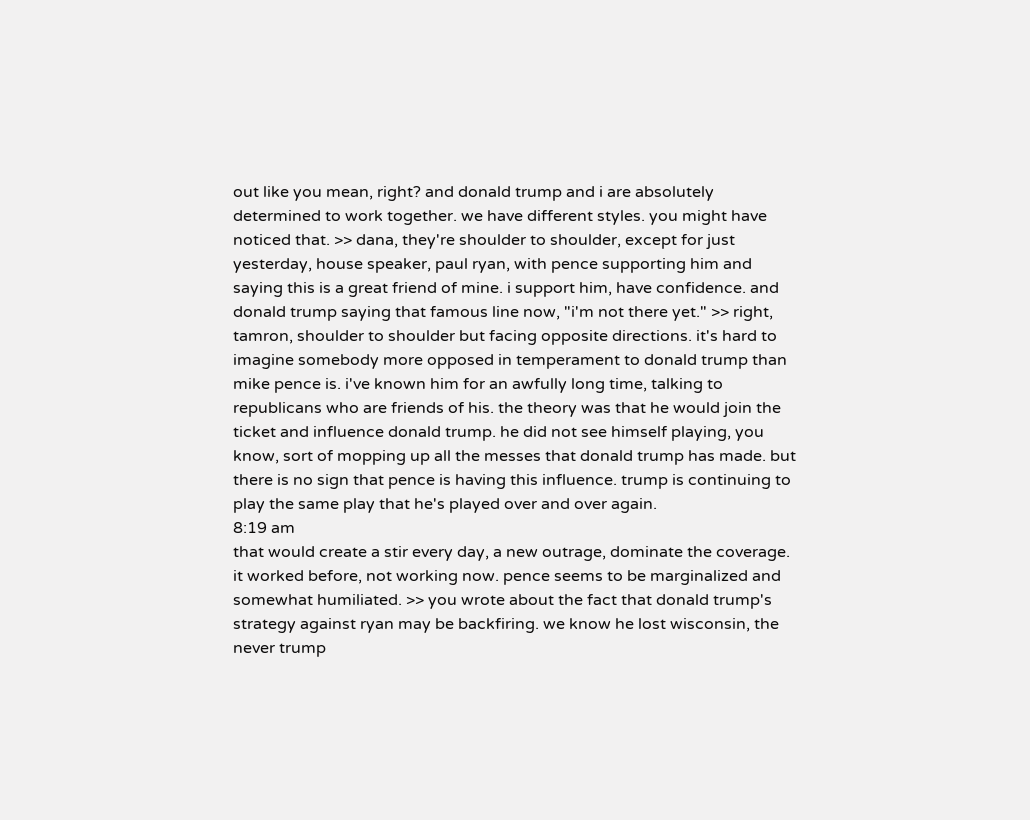out like you mean, right? and donald trump and i are absolutely determined to work together. we have different styles. you might have noticed that. >> dana, they're shoulder to shoulder, except for just yesterday, house speaker, paul ryan, with pence supporting him and saying this is a great friend of mine. i support him, have confidence. and donald trump saying that famous line now, "i'm not there yet." >> right, tamron, shoulder to shoulder but facing opposite directions. it's hard to imagine somebody more opposed in temperament to donald trump than mike pence is. i've known him for an awfully long time, talking to republicans who are friends of his. the theory was that he would join the ticket and influence donald trump. he did not see himself playing, you know, sort of mopping up all the messes that donald trump has made. but there is no sign that pence is having this influence. trump is continuing to play the same play that he's played over and over again.
8:19 am
that would create a stir every day, a new outrage, dominate the coverage. it worked before, not working now. pence seems to be marginalized and somewhat humiliated. >> you wrote about the fact that donald trump's strategy against ryan may be backfiring. we know he lost wisconsin, the never trump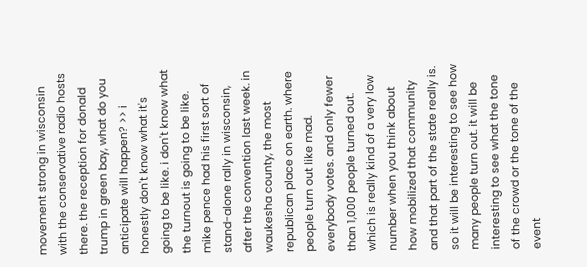movement strong in wisconsin with the conservative radio hosts there. the reception for donald trump in green bay, what do you anticipate will happen? >> i honestly don't know what it's going to be like. i don't know what the turnout is going to be like. mike pence had his first sort of stand-alone rally in wisconsin, after the convention last week. in waukesha county, the most republican place on earth. where people turn out like mad. everybody votes. and only fewer than 1,000 people turned out. which is really kind of a very low number when you think about how mobilized that community and that part of the state really is. so it will be interesting to see how many people turn out. it will be interesting to see what the tone of the crowd or the tone of the event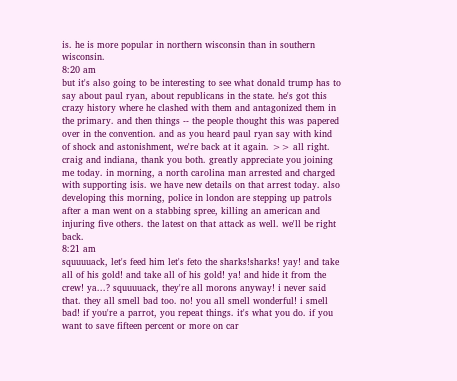is. he is more popular in northern wisconsin than in southern wisconsin.
8:20 am
but it's also going to be interesting to see what donald trump has to say about paul ryan, about republicans in the state. he's got this crazy history where he clashed with them and antagonized them in the primary. and then things -- the people thought this was papered over in the convention. and as you heard paul ryan say with kind of shock and astonishment, we're back at it again. >> all right. craig and indiana, thank you both. greatly appreciate you joining me today. in morning, a north carolina man arrested and charged with supporting isis. we have new details on that arrest today. also developing this morning, police in london are stepping up patrols after a man went on a stabbing spree, killing an american and injuring five others. the latest on that attack as well. we'll be right back.
8:21 am
squuuuack, let's feed him let's feto the sharks!sharks! yay! and take all of his gold! and take all of his gold! ya! and hide it from the crew! ya...? squuuuack, they're all morons anyway! i never said that. they all smell bad too. no! you all smell wonderful! i smell bad! if you're a parrot, you repeat things. it's what you do. if you want to save fifteen percent or more on car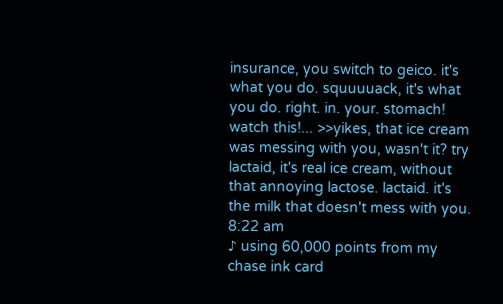insurance, you switch to geico. it's what you do. squuuuack, it's what you do. right. in. your. stomach! watch this!... >>yikes, that ice cream was messing with you, wasn't it? try lactaid, it's real ice cream, without that annoying lactose. lactaid. it's the milk that doesn't mess with you.
8:22 am
♪ using 60,000 points from my chase ink card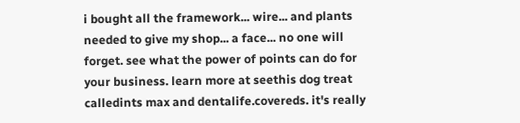i bought all the framework... wire... and plants needed to give my shop... a face... no one will forget. see what the power of points can do for your business. learn more at seethis dog treat calledints max and dentalife.covereds. it's really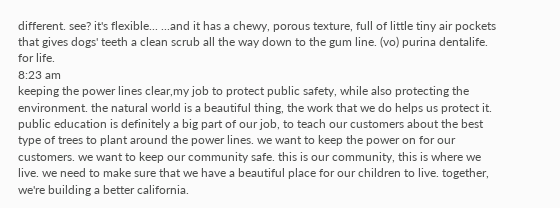different. see? it's flexible... ...and it has a chewy, porous texture, full of little tiny air pockets that gives dogs' teeth a clean scrub all the way down to the gum line. (vo) purina dentalife. for life.
8:23 am
keeping the power lines clear,my job to protect public safety, while also protecting the environment. the natural world is a beautiful thing, the work that we do helps us protect it. public education is definitely a big part of our job, to teach our customers about the best type of trees to plant around the power lines. we want to keep the power on for our customers. we want to keep our community safe. this is our community, this is where we live. we need to make sure that we have a beautiful place for our children to live. together, we're building a better california.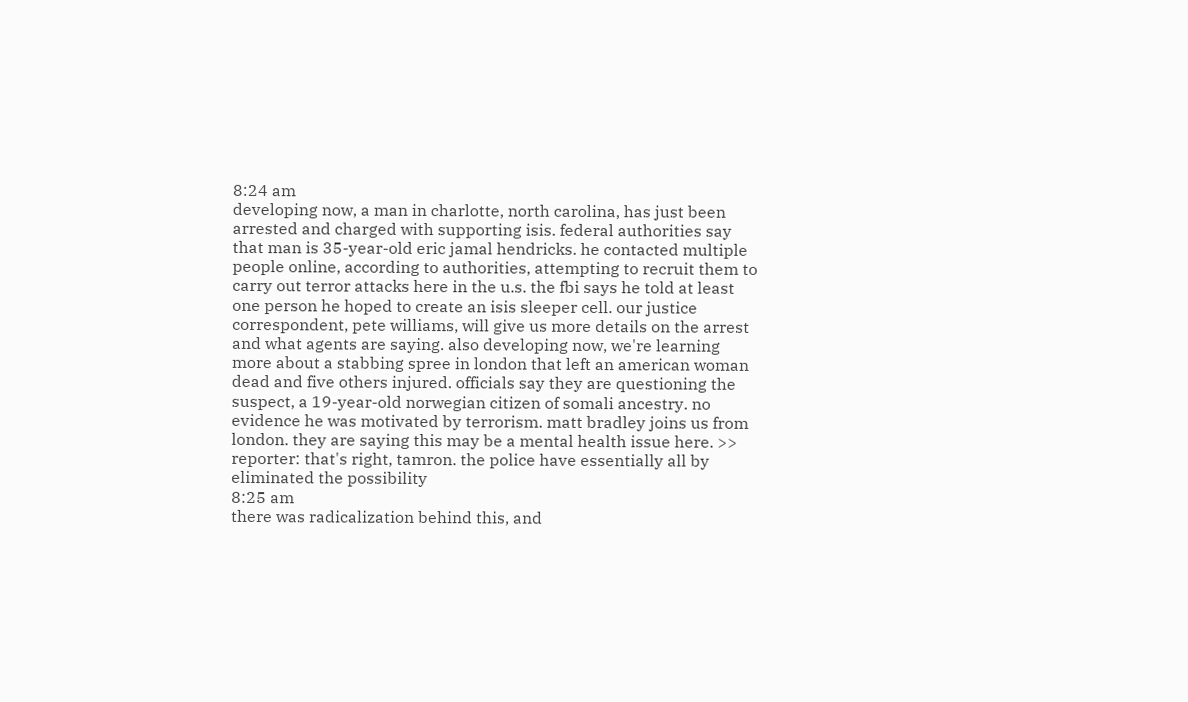8:24 am
developing now, a man in charlotte, north carolina, has just been arrested and charged with supporting isis. federal authorities say that man is 35-year-old eric jamal hendricks. he contacted multiple people online, according to authorities, attempting to recruit them to carry out terror attacks here in the u.s. the fbi says he told at least one person he hoped to create an isis sleeper cell. our justice correspondent, pete williams, will give us more details on the arrest and what agents are saying. also developing now, we're learning more about a stabbing spree in london that left an american woman dead and five others injured. officials say they are questioning the suspect, a 19-year-old norwegian citizen of somali ancestry. no evidence he was motivated by terrorism. matt bradley joins us from london. they are saying this may be a mental health issue here. >> reporter: that's right, tamron. the police have essentially all by eliminated the possibility
8:25 am
there was radicalization behind this, and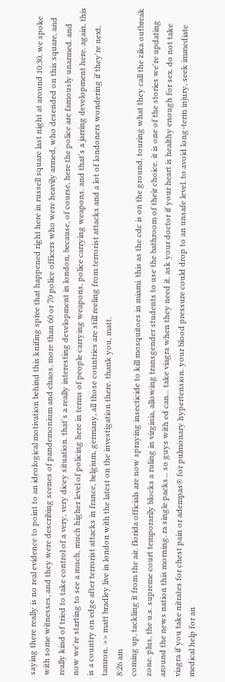saying there really is no real evidence to point to an ideological motivation behind this knifing spree that happened right here in russell square last night at around 10:30. we spoke with some witnesses, and they were describing scenes of pandemonium and chaos, more than 60 or 70 police officers who were heavily armed, who desended on this square, and really kind of tried to take control of a very, very dicey situation. that's a really interesting development in london, because, of course, here the police are famously unarmed. and now we're starting to see a much, much higher level of policing here in terms of people carrying weapons, police carrying weapons. and that's a jarring development here. again, this is a country on edge after terrorist attacks in france, belgium, germany, all those countries are still reeling from terrorist attacks and a lot of londoners wondering if they're next, tamron. >> matt bradley live in london with the latest on the investigation there. thank you, matt.
8:26 am
coming up, tackling it from the air. florida officials are now spraying insecticide to kill mosquitoes in miami. this as the cdc is on the ground, touring what they call the zika outbreak zone. plus, the u.s. supreme court temporarily blocks a ruling in virginia, allowing transgender students to use the bathroom of their choice. it is one of the stories we're updating around the news nation this morning. ra single packs... so guys with ed can... take viagra when they need it. ask your doctor if your heart is healthy enough for sex. do not take viagra if you take nitrates for chest pain or adempas® for pulmonary hypertension. your blood pressure could drop to an unsafe level. to avoid long-term injury, seek immediate medical help for an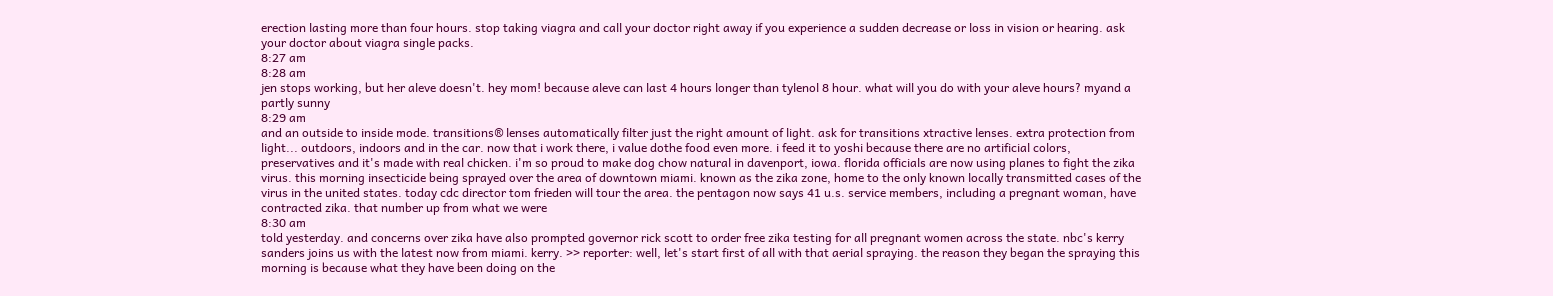erection lasting more than four hours. stop taking viagra and call your doctor right away if you experience a sudden decrease or loss in vision or hearing. ask your doctor about viagra single packs.
8:27 am
8:28 am
jen stops working, but her aleve doesn't. hey mom! because aleve can last 4 hours longer than tylenol 8 hour. what will you do with your aleve hours? myand a partly sunny
8:29 am
and an outside to inside mode. transitions® lenses automatically filter just the right amount of light. ask for transitions xtractive lenses. extra protection from light... outdoors, indoors and in the car. now that i work there, i value dothe food even more. i feed it to yoshi because there are no artificial colors, preservatives and it's made with real chicken. i'm so proud to make dog chow natural in davenport, iowa. florida officials are now using planes to fight the zika virus. this morning insecticide being sprayed over the area of downtown miami. known as the zika zone, home to the only known locally transmitted cases of the virus in the united states. today cdc director tom frieden will tour the area. the pentagon now says 41 u.s. service members, including a pregnant woman, have contracted zika. that number up from what we were
8:30 am
told yesterday. and concerns over zika have also prompted governor rick scott to order free zika testing for all pregnant women across the state. nbc's kerry sanders joins us with the latest now from miami. kerry. >> reporter: well, let's start first of all with that aerial spraying. the reason they began the spraying this morning is because what they have been doing on the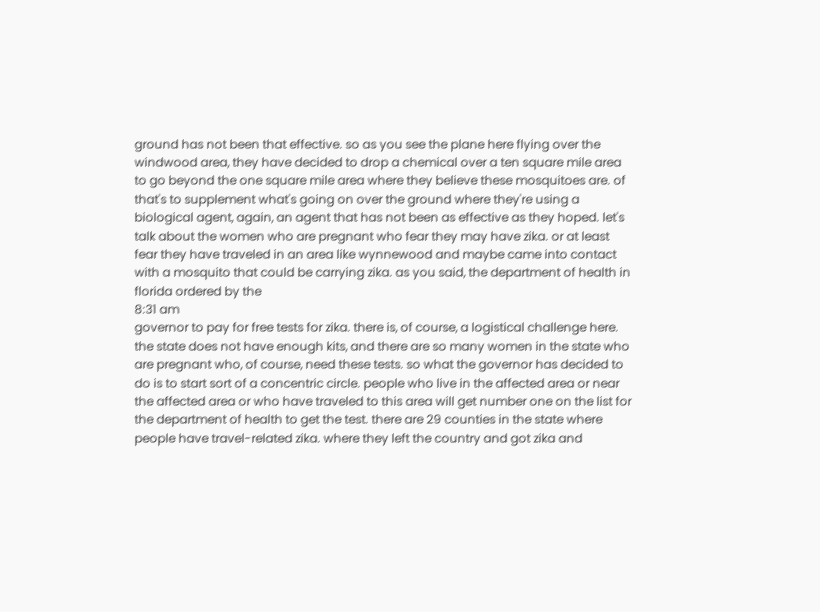ground has not been that effective. so as you see the plane here flying over the windwood area, they have decided to drop a chemical over a ten square mile area to go beyond the one square mile area where they believe these mosquitoes are. of that's to supplement what's going on over the ground where they're using a biological agent, again, an agent that has not been as effective as they hoped. let's talk about the women who are pregnant who fear they may have zika. or at least fear they have traveled in an area like wynnewood and maybe came into contact with a mosquito that could be carrying zika. as you said, the department of health in florida ordered by the
8:31 am
governor to pay for free tests for zika. there is, of course, a logistical challenge here. the state does not have enough kits, and there are so many women in the state who are pregnant who, of course, need these tests. so what the governor has decided to do is to start sort of a concentric circle. people who live in the affected area or near the affected area or who have traveled to this area will get number one on the list for the department of health to get the test. there are 29 counties in the state where people have travel-related zika. where they left the country and got zika and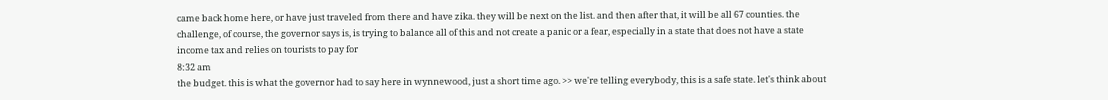came back home here, or have just traveled from there and have zika. they will be next on the list. and then after that, it will be all 67 counties. the challenge, of course, the governor says is, is trying to balance all of this and not create a panic or a fear, especially in a state that does not have a state income tax and relies on tourists to pay for
8:32 am
the budget. this is what the governor had to say here in wynnewood, just a short time ago. >> we're telling everybody, this is a safe state. let's think about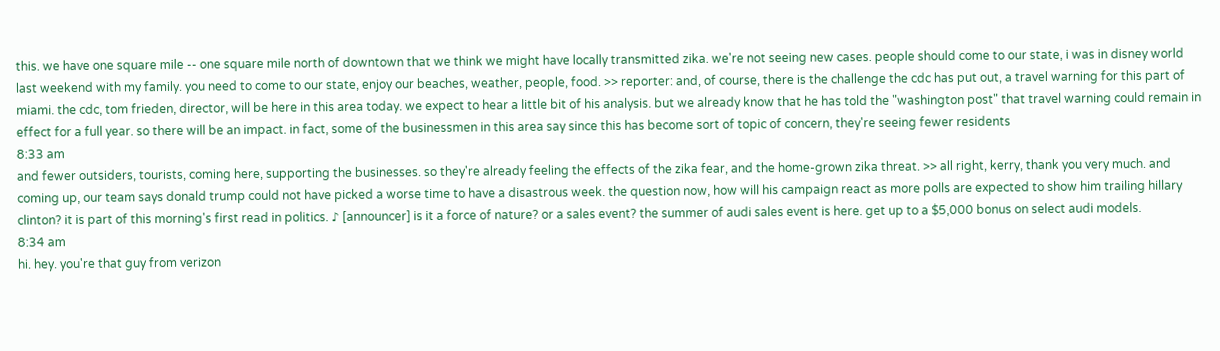this. we have one square mile -- one square mile north of downtown that we think we might have locally transmitted zika. we're not seeing new cases. people should come to our state, i was in disney world last weekend with my family. you need to come to our state, enjoy our beaches, weather, people, food. >> reporter: and, of course, there is the challenge the cdc has put out, a travel warning for this part of miami. the cdc, tom frieden, director, will be here in this area today. we expect to hear a little bit of his analysis. but we already know that he has told the "washington post" that travel warning could remain in effect for a full year. so there will be an impact. in fact, some of the businessmen in this area say since this has become sort of topic of concern, they're seeing fewer residents
8:33 am
and fewer outsiders, tourists, coming here, supporting the businesses. so they're already feeling the effects of the zika fear, and the home-grown zika threat. >> all right, kerry, thank you very much. and coming up, our team says donald trump could not have picked a worse time to have a disastrous week. the question now, how will his campaign react as more polls are expected to show him trailing hillary clinton? it is part of this morning's first read in politics. ♪ [announcer] is it a force of nature? or a sales event? the summer of audi sales event is here. get up to a $5,000 bonus on select audi models.
8:34 am
hi. hey. you're that guy from verizon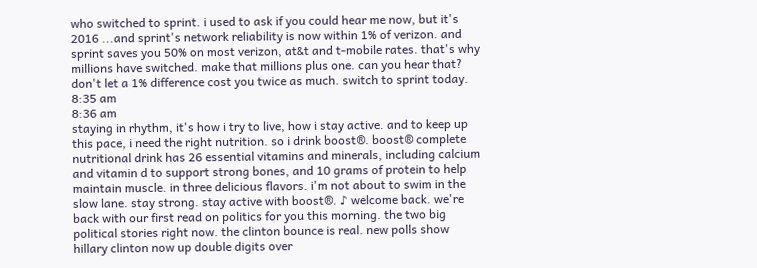who switched to sprint. i used to ask if you could hear me now, but it's 2016 ...and sprint's network reliability is now within 1% of verizon. and sprint saves you 50% on most verizon, at&t and t-mobile rates. that's why millions have switched. make that millions plus one. can you hear that? don't let a 1% difference cost you twice as much. switch to sprint today.
8:35 am
8:36 am
staying in rhythm, it's how i try to live, how i stay active. and to keep up this pace, i need the right nutrition. so i drink boost®. boost® complete nutritional drink has 26 essential vitamins and minerals, including calcium and vitamin d to support strong bones, and 10 grams of protein to help maintain muscle. in three delicious flavors. i'm not about to swim in the slow lane. stay strong. stay active with boost®. ♪ welcome back. we're back with our first read on politics for you this morning. the two big political stories right now. the clinton bounce is real. new polls show hillary clinton now up double digits over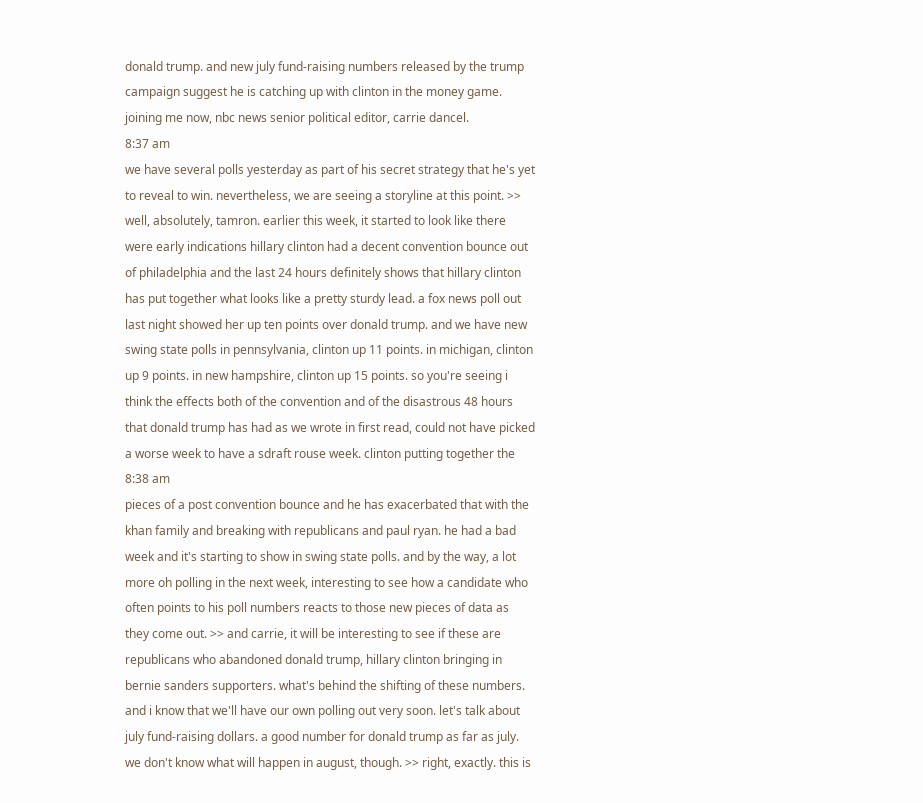donald trump. and new july fund-raising numbers released by the trump campaign suggest he is catching up with clinton in the money game. joining me now, nbc news senior political editor, carrie dancel.
8:37 am
we have several polls yesterday as part of his secret strategy that he's yet to reveal to win. nevertheless, we are seeing a storyline at this point. >> well, absolutely, tamron. earlier this week, it started to look like there were early indications hillary clinton had a decent convention bounce out of philadelphia and the last 24 hours definitely shows that hillary clinton has put together what looks like a pretty sturdy lead. a fox news poll out last night showed her up ten points over donald trump. and we have new swing state polls in pennsylvania, clinton up 11 points. in michigan, clinton up 9 points. in new hampshire, clinton up 15 points. so you're seeing i think the effects both of the convention and of the disastrous 48 hours that donald trump has had as we wrote in first read, could not have picked a worse week to have a sdraft rouse week. clinton putting together the
8:38 am
pieces of a post convention bounce and he has exacerbated that with the khan family and breaking with republicans and paul ryan. he had a bad week and it's starting to show in swing state polls. and by the way, a lot more oh polling in the next week, interesting to see how a candidate who often points to his poll numbers reacts to those new pieces of data as they come out. >> and carrie, it will be interesting to see if these are republicans who abandoned donald trump, hillary clinton bringing in bernie sanders supporters. what's behind the shifting of these numbers. and i know that we'll have our own polling out very soon. let's talk about july fund-raising dollars. a good number for donald trump as far as july. we don't know what will happen in august, though. >> right, exactly. this is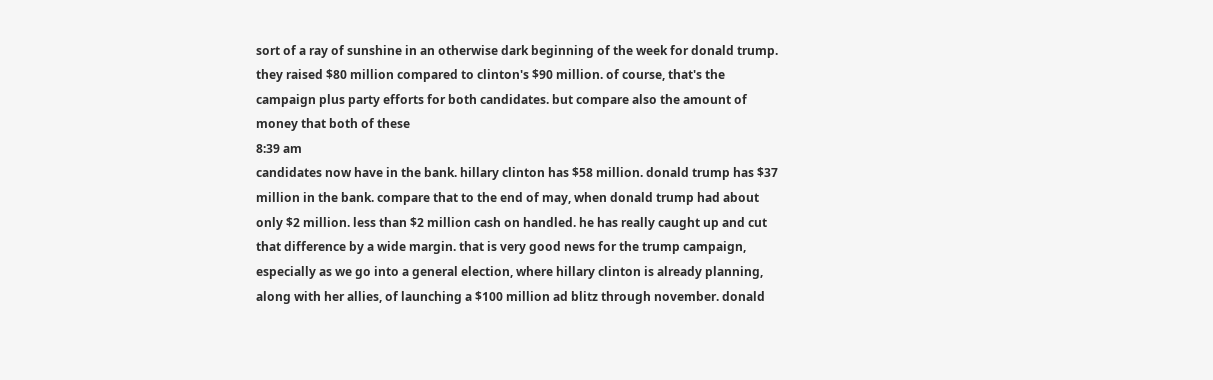sort of a ray of sunshine in an otherwise dark beginning of the week for donald trump. they raised $80 million compared to clinton's $90 million. of course, that's the campaign plus party efforts for both candidates. but compare also the amount of money that both of these
8:39 am
candidates now have in the bank. hillary clinton has $58 million. donald trump has $37 million in the bank. compare that to the end of may, when donald trump had about only $2 million. less than $2 million cash on handled. he has really caught up and cut that difference by a wide margin. that is very good news for the trump campaign, especially as we go into a general election, where hillary clinton is already planning, along with her allies, of launching a $100 million ad blitz through november. donald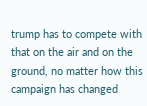trump has to compete with that on the air and on the ground, no matter how this campaign has changed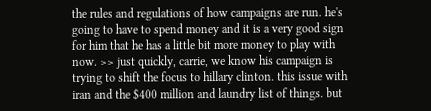the rules and regulations of how campaigns are run. he's going to have to spend money and it is a very good sign for him that he has a little bit more money to play with now. >> just quickly, carrie, we know his campaign is trying to shift the focus to hillary clinton. this issue with iran and the $400 million and laundry list of things. but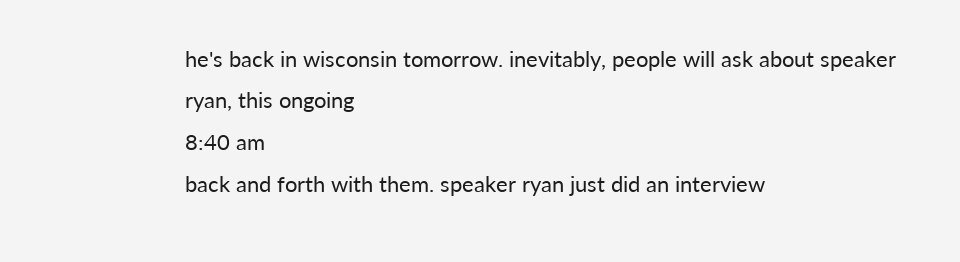he's back in wisconsin tomorrow. inevitably, people will ask about speaker ryan, this ongoing
8:40 am
back and forth with them. speaker ryan just did an interview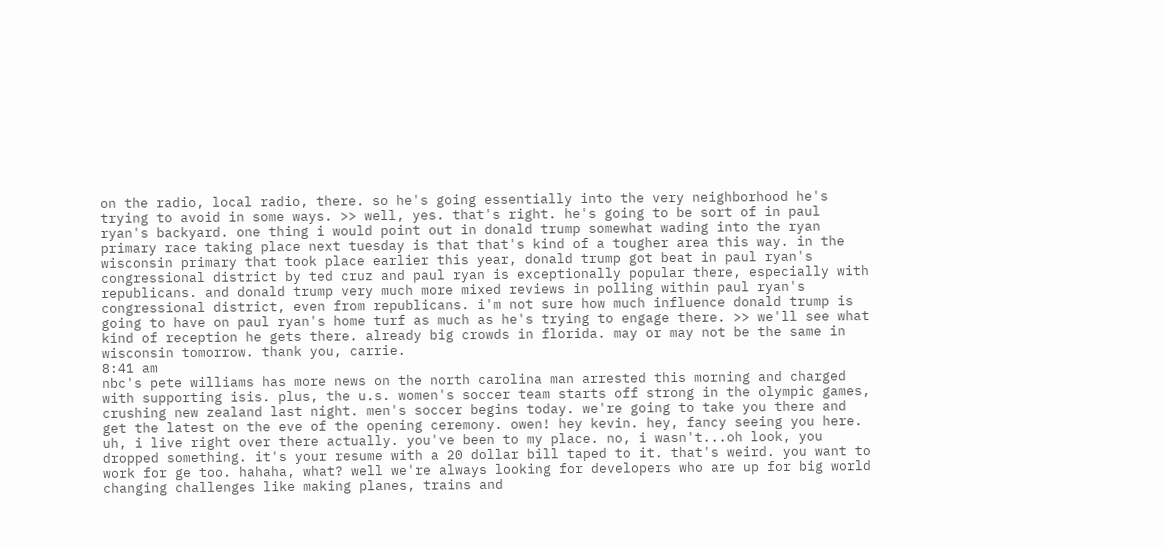on the radio, local radio, there. so he's going essentially into the very neighborhood he's trying to avoid in some ways. >> well, yes. that's right. he's going to be sort of in paul ryan's backyard. one thing i would point out in donald trump somewhat wading into the ryan primary race taking place next tuesday is that that's kind of a tougher area this way. in the wisconsin primary that took place earlier this year, donald trump got beat in paul ryan's congressional district by ted cruz and paul ryan is exceptionally popular there, especially with republicans. and donald trump very much more mixed reviews in polling within paul ryan's congressional district, even from republicans. i'm not sure how much influence donald trump is going to have on paul ryan's home turf as much as he's trying to engage there. >> we'll see what kind of reception he gets there. already big crowds in florida. may or may not be the same in wisconsin tomorrow. thank you, carrie.
8:41 am
nbc's pete williams has more news on the north carolina man arrested this morning and charged with supporting isis. plus, the u.s. women's soccer team starts off strong in the olympic games, crushing new zealand last night. men's soccer begins today. we're going to take you there and get the latest on the eve of the opening ceremony. owen! hey kevin. hey, fancy seeing you here. uh, i live right over there actually. you've been to my place. no, i wasn't...oh look, you dropped something. it's your resume with a 20 dollar bill taped to it. that's weird. you want to work for ge too. hahaha, what? well we're always looking for developers who are up for big world changing challenges like making planes, trains and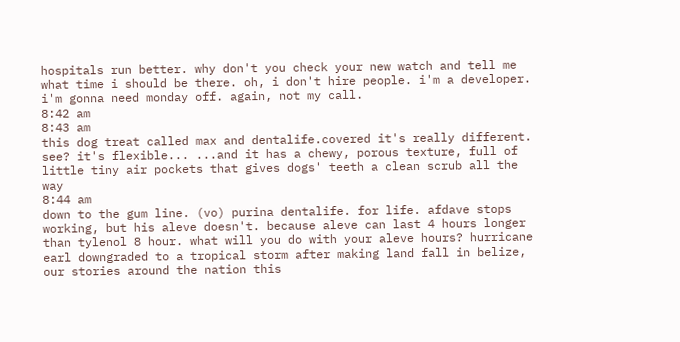hospitals run better. why don't you check your new watch and tell me what time i should be there. oh, i don't hire people. i'm a developer. i'm gonna need monday off. again, not my call.
8:42 am
8:43 am
this dog treat called max and dentalife.covered it's really different. see? it's flexible... ...and it has a chewy, porous texture, full of little tiny air pockets that gives dogs' teeth a clean scrub all the way
8:44 am
down to the gum line. (vo) purina dentalife. for life. afdave stops working, but his aleve doesn't. because aleve can last 4 hours longer than tylenol 8 hour. what will you do with your aleve hours? hurricane earl downgraded to a tropical storm after making land fall in belize, our stories around the nation this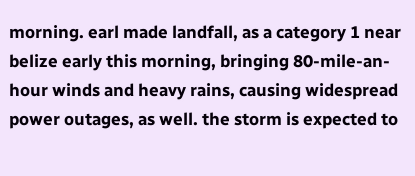morning. earl made landfall, as a category 1 near belize early this morning, bringing 80-mile-an-hour winds and heavy rains, causing widespread power outages, as well. the storm is expected to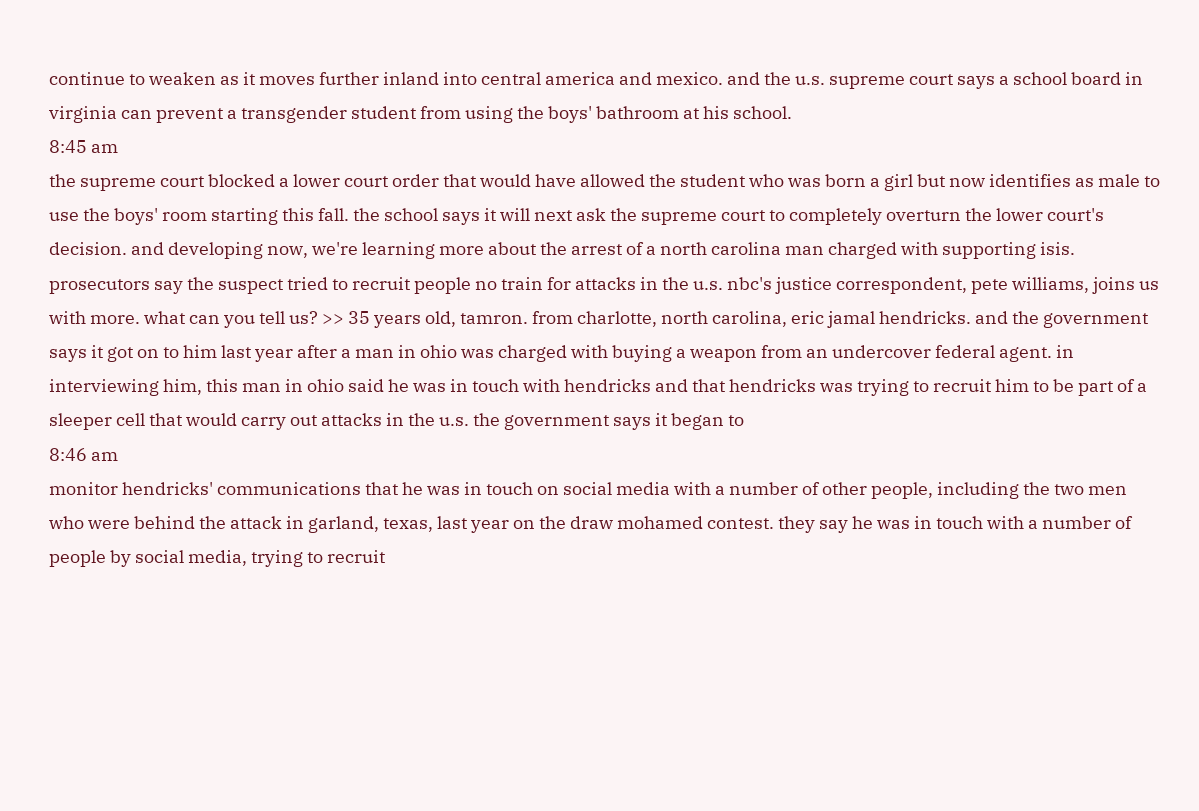continue to weaken as it moves further inland into central america and mexico. and the u.s. supreme court says a school board in virginia can prevent a transgender student from using the boys' bathroom at his school.
8:45 am
the supreme court blocked a lower court order that would have allowed the student who was born a girl but now identifies as male to use the boys' room starting this fall. the school says it will next ask the supreme court to completely overturn the lower court's decision. and developing now, we're learning more about the arrest of a north carolina man charged with supporting isis. prosecutors say the suspect tried to recruit people no train for attacks in the u.s. nbc's justice correspondent, pete williams, joins us with more. what can you tell us? >> 35 years old, tamron. from charlotte, north carolina, eric jamal hendricks. and the government says it got on to him last year after a man in ohio was charged with buying a weapon from an undercover federal agent. in interviewing him, this man in ohio said he was in touch with hendricks and that hendricks was trying to recruit him to be part of a sleeper cell that would carry out attacks in the u.s. the government says it began to
8:46 am
monitor hendricks' communications that he was in touch on social media with a number of other people, including the two men who were behind the attack in garland, texas, last year on the draw mohamed contest. they say he was in touch with a number of people by social media, trying to recruit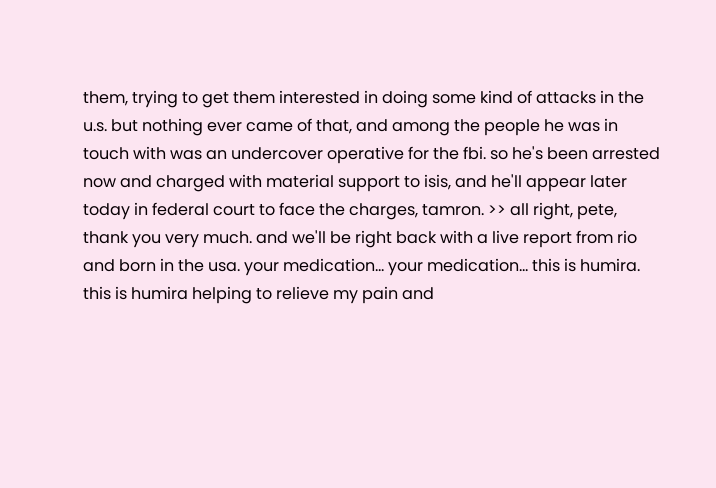them, trying to get them interested in doing some kind of attacks in the u.s. but nothing ever came of that, and among the people he was in touch with was an undercover operative for the fbi. so he's been arrested now and charged with material support to isis, and he'll appear later today in federal court to face the charges, tamron. >> all right, pete, thank you very much. and we'll be right back with a live report from rio and born in the usa. your medication... your medication... this is humira. this is humira helping to relieve my pain and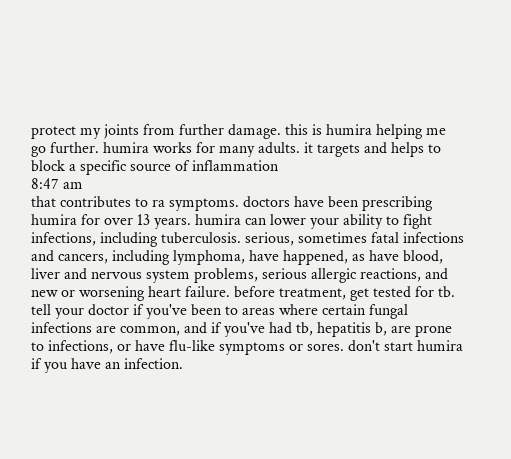protect my joints from further damage. this is humira helping me go further. humira works for many adults. it targets and helps to block a specific source of inflammation
8:47 am
that contributes to ra symptoms. doctors have been prescribing humira for over 13 years. humira can lower your ability to fight infections, including tuberculosis. serious, sometimes fatal infections and cancers, including lymphoma, have happened, as have blood, liver and nervous system problems, serious allergic reactions, and new or worsening heart failure. before treatment, get tested for tb. tell your doctor if you've been to areas where certain fungal infections are common, and if you've had tb, hepatitis b, are prone to infections, or have flu-like symptoms or sores. don't start humira if you have an infection.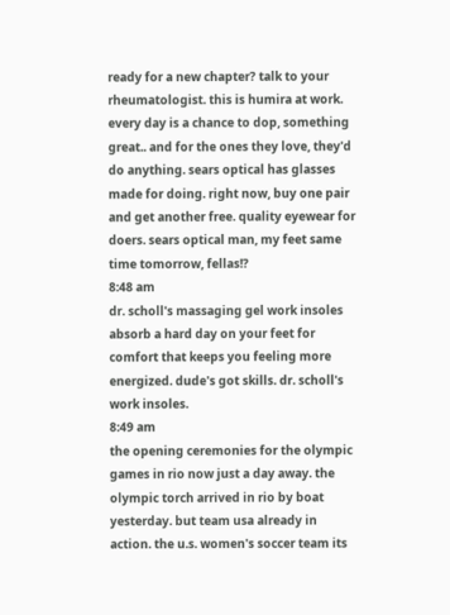ready for a new chapter? talk to your rheumatologist. this is humira at work. every day is a chance to dop, something great.. and for the ones they love, they'd do anything. sears optical has glasses made for doing. right now, buy one pair and get another free. quality eyewear for doers. sears optical man, my feet same time tomorrow, fellas!?
8:48 am
dr. scholl's massaging gel work insoles absorb a hard day on your feet for comfort that keeps you feeling more energized. dude's got skills. dr. scholl's work insoles.
8:49 am
the opening ceremonies for the olympic games in rio now just a day away. the olympic torch arrived in rio by boat yesterday. but team usa already in action. the u.s. women's soccer team its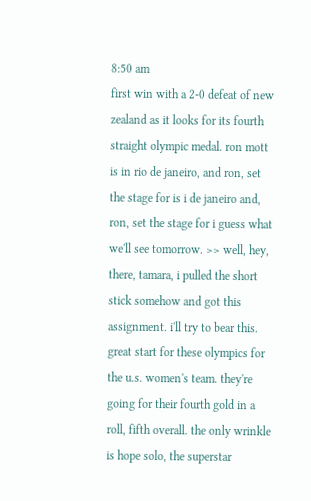8:50 am
first win with a 2-0 defeat of new zealand as it looks for its fourth straight olympic medal. ron mott is in rio de janeiro, and ron, set the stage for is i de janeiro and, ron, set the stage for i guess what we'll see tomorrow. >> well, hey, there, tamara, i pulled the short stick somehow and got this assignment. i'll try to bear this. great start for these olympics for the u.s. women's team. they're going for their fourth gold in a roll, fifth overall. the only wrinkle is hope solo, the superstar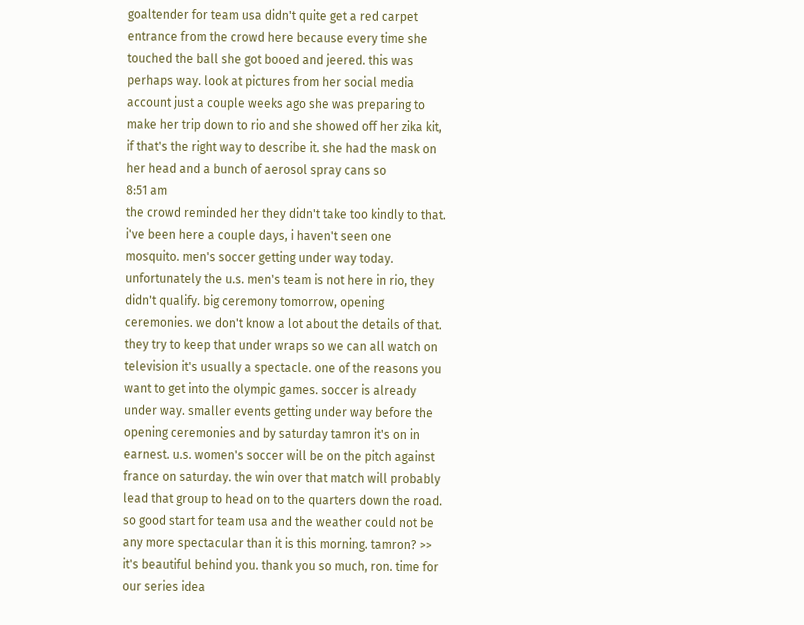goaltender for team usa didn't quite get a red carpet entrance from the crowd here because every time she touched the ball she got booed and jeered. this was perhaps way. look at pictures from her social media account just a couple weeks ago she was preparing to make her trip down to rio and she showed off her zika kit, if that's the right way to describe it. she had the mask on her head and a bunch of aerosol spray cans so
8:51 am
the crowd reminded her they didn't take too kindly to that. i've been here a couple days, i haven't seen one mosquito. men's soccer getting under way today. unfortunately the u.s. men's team is not here in rio, they didn't qualify. big ceremony tomorrow, opening ceremonies. we don't know a lot about the details of that. they try to keep that under wraps so we can all watch on television it's usually a spectacle. one of the reasons you want to get into the olympic games. soccer is already under way. smaller events getting under way before the opening ceremonies and by saturday tamron it's on in earnest. u.s. women's soccer will be on the pitch against france on saturday. the win over that match will probably lead that group to head on to the quarters down the road. so good start for team usa and the weather could not be any more spectacular than it is this morning. tamron? >> it's beautiful behind you. thank you so much, ron. time for our series idea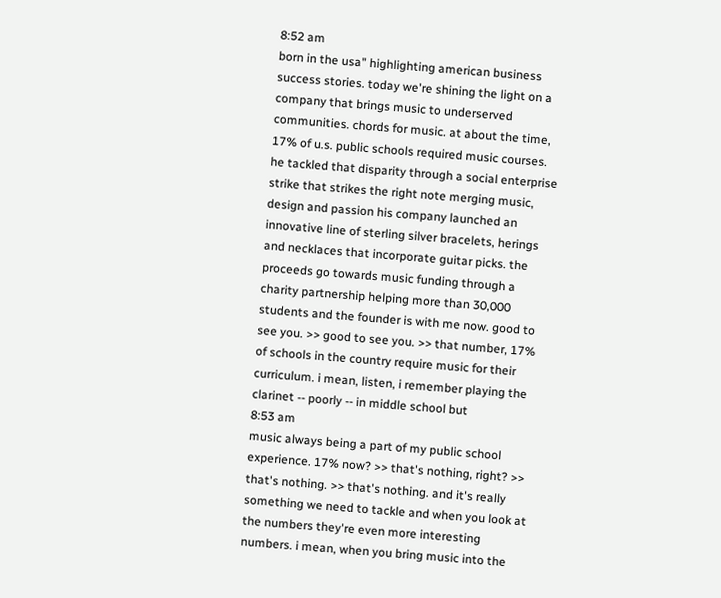8:52 am
born in the usa" highlighting american business success stories. today we're shining the light on a company that brings music to underserved communities. chords for music. at about the time, 17% of u.s. public schools required music courses. he tackled that disparity through a social enterprise strike that strikes the right note merging music, design and passion his company launched an innovative line of sterling silver bracelets, herings and necklaces that incorporate guitar picks. the proceeds go towards music funding through a charity partnership helping more than 30,000 students and the founder is with me now. good to see you. >> good to see you. >> that number, 17% of schools in the country require music for their curriculum. i mean, listen, i remember playing the clarinet -- poorly -- in middle school but
8:53 am
music always being a part of my public school experience. 17% now? >> that's nothing, right? >> that's nothing. >> that's nothing. and it's really something we need to tackle and when you look at the numbers they're even more interesting numbers. i mean, when you bring music into the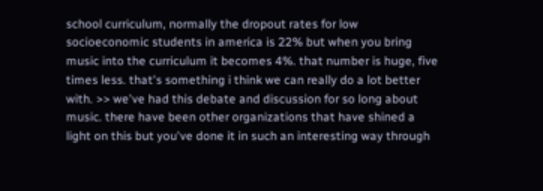school curriculum, normally the dropout rates for low socioeconomic students in america is 22% but when you bring music into the curriculum it becomes 4%. that number is huge, five times less. that's something i think we can really do a lot better with. >> we've had this debate and discussion for so long about music. there have been other organizations that have shined a light on this but you've done it in such an interesting way through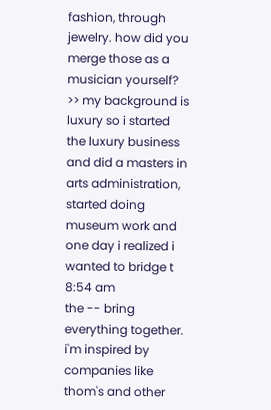fashion, through jewelry. how did you merge those as a musician yourself? >> my background is luxury so i started the luxury business and did a masters in arts administration, started doing museum work and one day i realized i wanted to bridge t
8:54 am
the -- bring everything together. i'm inspired by companies like thom's and other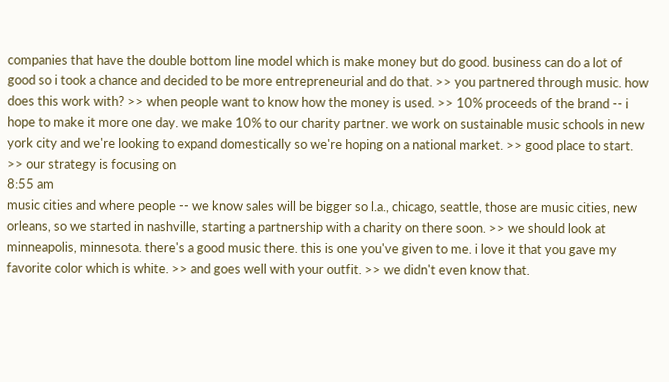companies that have the double bottom line model which is make money but do good. business can do a lot of good so i took a chance and decided to be more entrepreneurial and do that. >> you partnered through music. how does this work with? >> when people want to know how the money is used. >> 10% proceeds of the brand -- i hope to make it more one day. we make 10% to our charity partner. we work on sustainable music schools in new york city and we're looking to expand domestically so we're hoping on a national market. >> good place to start. >> our strategy is focusing on
8:55 am
music cities and where people -- we know sales will be bigger so l.a., chicago, seattle, those are music cities, new orleans, so we started in nashville, starting a partnership with a charity on there soon. >> we should look at minneapolis, minnesota. there's a good music there. this is one you've given to me. i love it that you gave my favorite color which is white. >> and goes well with your outfit. >> we didn't even know that.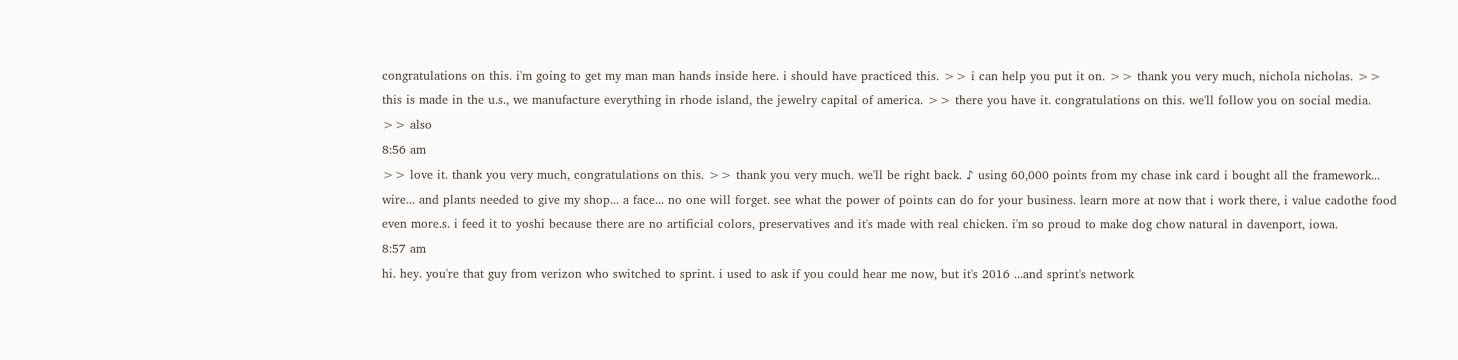congratulations on this. i'm going to get my man man hands inside here. i should have practiced this. >> i can help you put it on. >> thank you very much, nichola nicholas. >> this is made in the u.s., we manufacture everything in rhode island, the jewelry capital of america. >> there you have it. congratulations on this. we'll follow you on social media. >> also
8:56 am
>> love it. thank you very much, congratulations on this. >> thank you very much. we'll be right back. ♪ using 60,000 points from my chase ink card i bought all the framework... wire... and plants needed to give my shop... a face... no one will forget. see what the power of points can do for your business. learn more at now that i work there, i value cadothe food even more.s. i feed it to yoshi because there are no artificial colors, preservatives and it's made with real chicken. i'm so proud to make dog chow natural in davenport, iowa.
8:57 am
hi. hey. you're that guy from verizon who switched to sprint. i used to ask if you could hear me now, but it's 2016 ...and sprint's network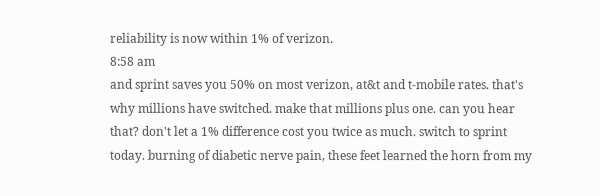reliability is now within 1% of verizon.
8:58 am
and sprint saves you 50% on most verizon, at&t and t-mobile rates. that's why millions have switched. make that millions plus one. can you hear that? don't let a 1% difference cost you twice as much. switch to sprint today. burning of diabetic nerve pain, these feet learned the horn from my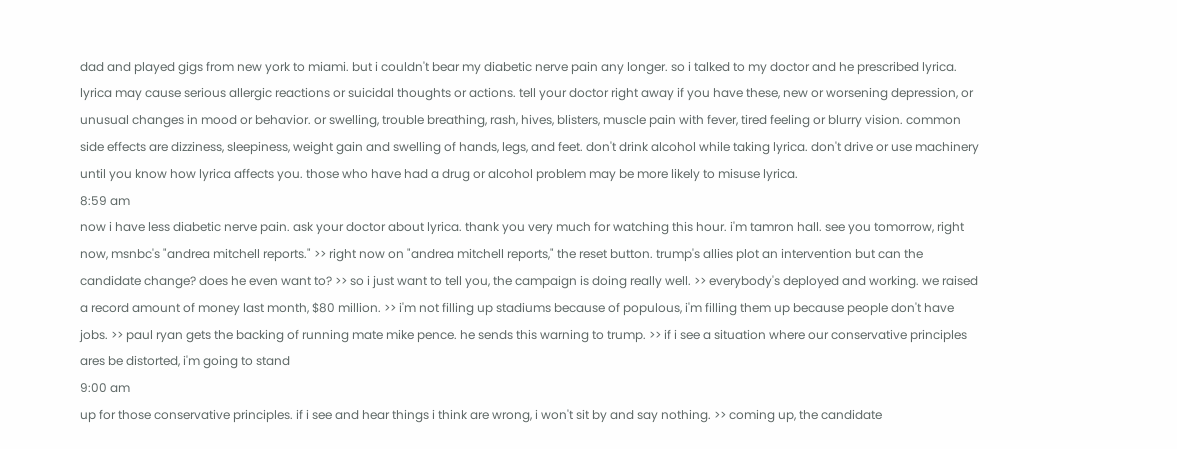dad and played gigs from new york to miami. but i couldn't bear my diabetic nerve pain any longer. so i talked to my doctor and he prescribed lyrica. lyrica may cause serious allergic reactions or suicidal thoughts or actions. tell your doctor right away if you have these, new or worsening depression, or unusual changes in mood or behavior. or swelling, trouble breathing, rash, hives, blisters, muscle pain with fever, tired feeling or blurry vision. common side effects are dizziness, sleepiness, weight gain and swelling of hands, legs, and feet. don't drink alcohol while taking lyrica. don't drive or use machinery until you know how lyrica affects you. those who have had a drug or alcohol problem may be more likely to misuse lyrica.
8:59 am
now i have less diabetic nerve pain. ask your doctor about lyrica. thank you very much for watching this hour. i'm tamron hall. see you tomorrow, right now, msnbc's "andrea mitchell reports." >> right now on "andrea mitchell reports," the reset button. trump's allies plot an intervention but can the candidate change? does he even want to? >> so i just want to tell you, the campaign is doing really well. >> everybody's deployed and working. we raised a record amount of money last month, $80 million. >> i'm not filling up stadiums because of populous, i'm filling them up because people don't have jobs. >> paul ryan gets the backing of running mate mike pence. he sends this warning to trump. >> if i see a situation where our conservative principles ares be distorted, i'm going to stand
9:00 am
up for those conservative principles. if i see and hear things i think are wrong, i won't sit by and say nothing. >> coming up, the candidate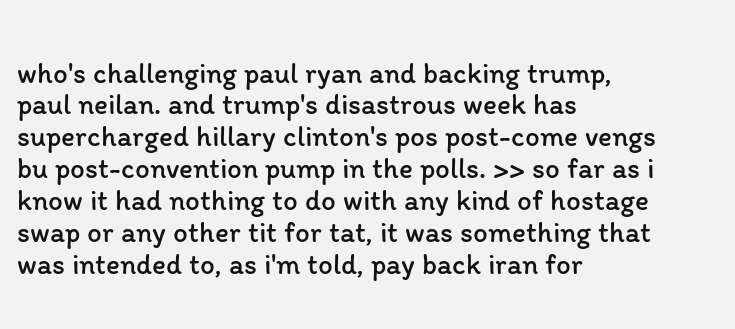who's challenging paul ryan and backing trump, paul neilan. and trump's disastrous week has supercharged hillary clinton's pos post-come vengs bu post-convention pump in the polls. >> so far as i know it had nothing to do with any kind of hostage swap or any other tit for tat, it was something that was intended to, as i'm told, pay back iran for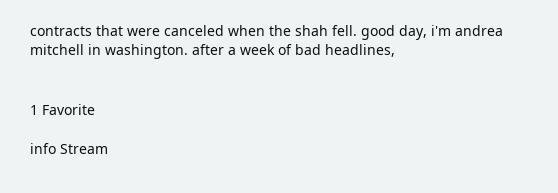contracts that were canceled when the shah fell. good day, i'm andrea mitchell in washington. after a week of bad headlines,


1 Favorite

info Stream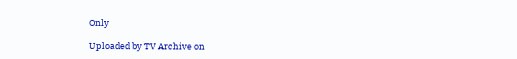Only

Uploaded by TV Archive on